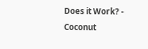Does it Work? - Coconut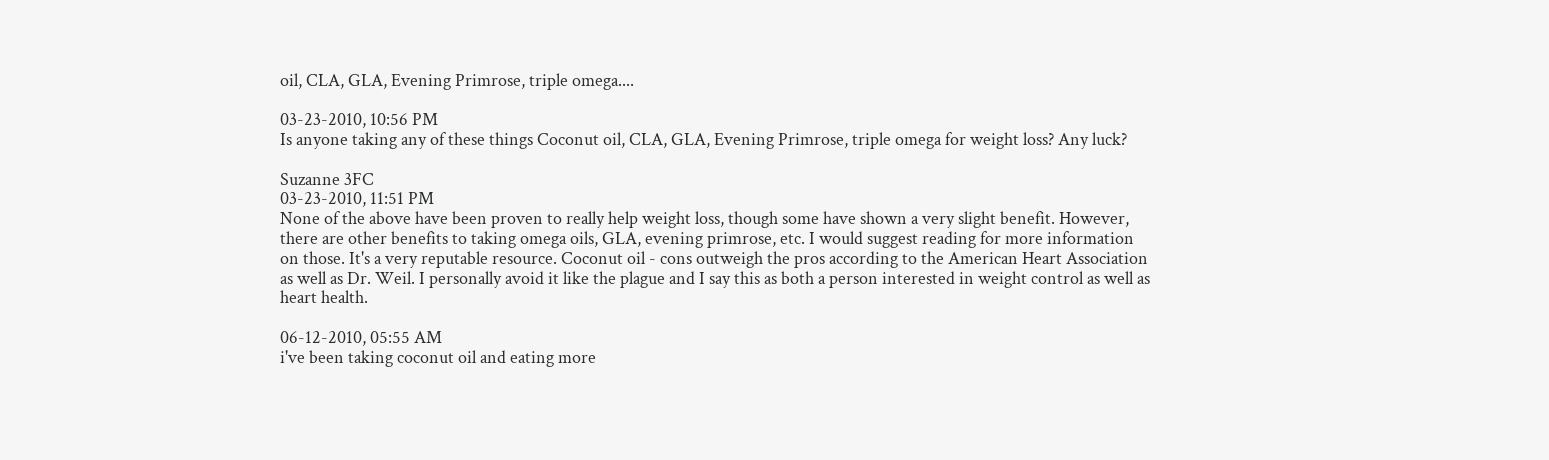oil, CLA, GLA, Evening Primrose, triple omega....

03-23-2010, 10:56 PM
Is anyone taking any of these things Coconut oil, CLA, GLA, Evening Primrose, triple omega for weight loss? Any luck?

Suzanne 3FC
03-23-2010, 11:51 PM
None of the above have been proven to really help weight loss, though some have shown a very slight benefit. However, there are other benefits to taking omega oils, GLA, evening primrose, etc. I would suggest reading for more information on those. It's a very reputable resource. Coconut oil - cons outweigh the pros according to the American Heart Association as well as Dr. Weil. I personally avoid it like the plague and I say this as both a person interested in weight control as well as heart health.

06-12-2010, 05:55 AM
i've been taking coconut oil and eating more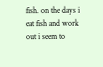fish. on the days i eat fish and work out i seem to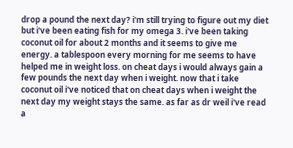drop a pound the next day? i'm still trying to figure out my diet but i've been eating fish for my omega 3. i've been taking coconut oil for about 2 months and it seems to give me energy. a tablespoon every morning for me seems to have helped me in weight loss. on cheat days i would always gain a few pounds the next day when i weight. now that i take coconut oil i've noticed that on cheat days when i weight the next day my weight stays the same. as far as dr weil i've read a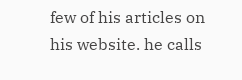few of his articles on his website. he calls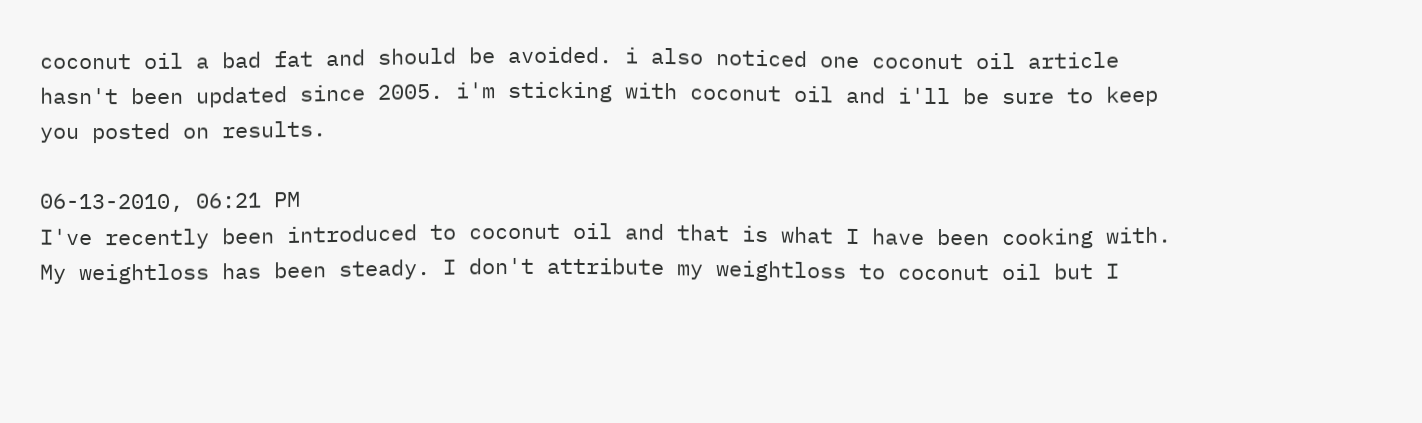coconut oil a bad fat and should be avoided. i also noticed one coconut oil article hasn't been updated since 2005. i'm sticking with coconut oil and i'll be sure to keep you posted on results.

06-13-2010, 06:21 PM
I've recently been introduced to coconut oil and that is what I have been cooking with. My weightloss has been steady. I don't attribute my weightloss to coconut oil but I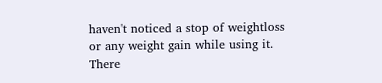haven't noticed a stop of weightloss or any weight gain while using it. There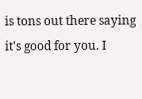is tons out there saying it's good for you. I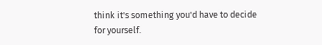think it's something you'd have to decide for yourself.